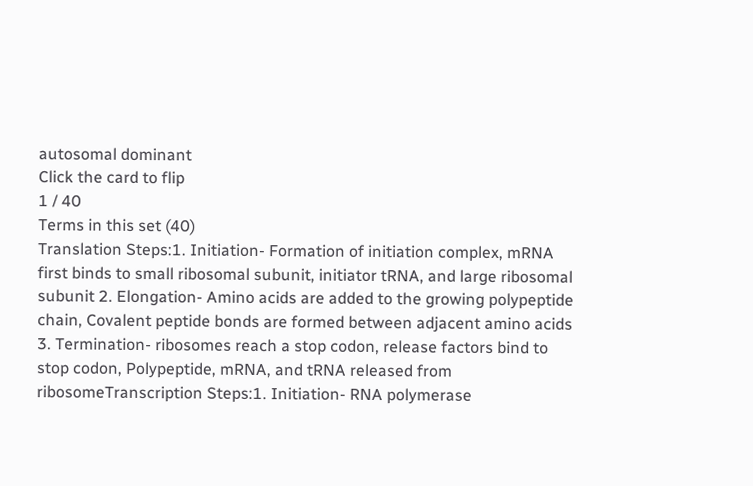autosomal dominant
Click the card to flip
1 / 40
Terms in this set (40)
Translation Steps:1. Initiation- Formation of initiation complex, mRNA first binds to small ribosomal subunit, initiator tRNA, and large ribosomal subunit 2. Elongation- Amino acids are added to the growing polypeptide chain, Covalent peptide bonds are formed between adjacent amino acids 3. Termination- ribosomes reach a stop codon, release factors bind to stop codon, Polypeptide, mRNA, and tRNA released from ribosomeTranscription Steps:1. Initiation- RNA polymerase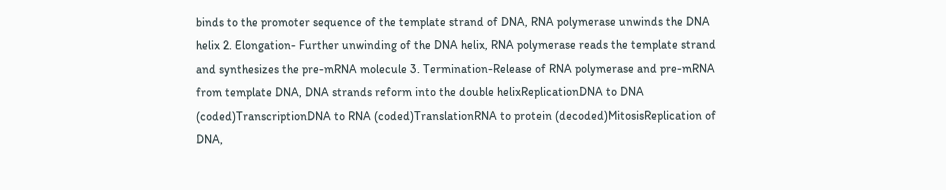binds to the promoter sequence of the template strand of DNA, RNA polymerase unwinds the DNA helix 2. Elongation- Further unwinding of the DNA helix, RNA polymerase reads the template strand and synthesizes the pre-mRNA molecule 3. Termination-Release of RNA polymerase and pre-mRNA from template DNA, DNA strands reform into the double helixReplicationDNA to DNA (coded)TranscriptionDNA to RNA (coded)TranslationRNA to protein (decoded)MitosisReplication of DNA,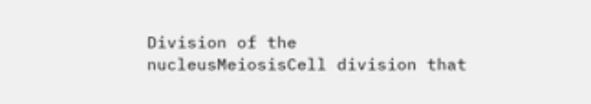Division of the nucleusMeiosisCell division that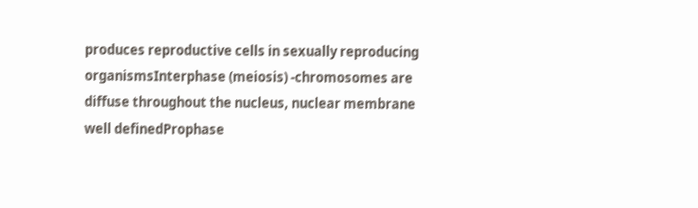produces reproductive cells in sexually reproducing organismsInterphase (meiosis) -chromosomes are diffuse throughout the nucleus, nuclear membrane well definedProphase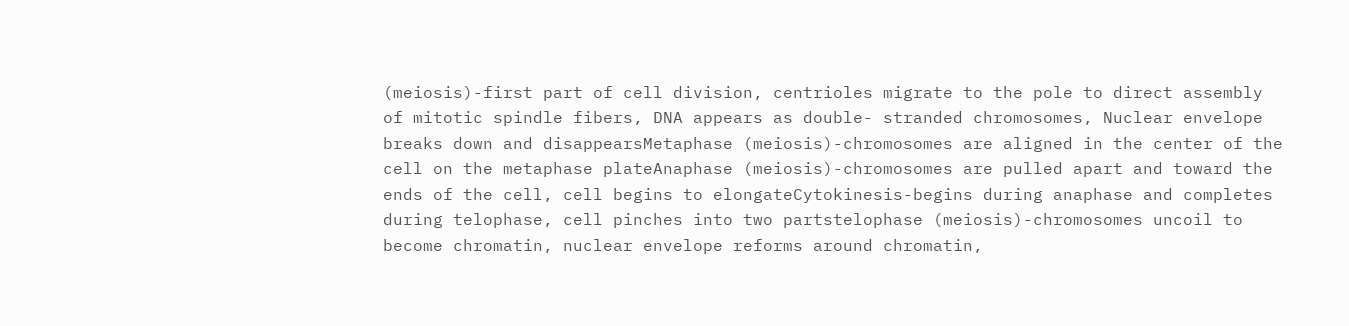(meiosis)-first part of cell division, centrioles migrate to the pole to direct assembly of mitotic spindle fibers, DNA appears as double- stranded chromosomes, Nuclear envelope breaks down and disappearsMetaphase (meiosis)-chromosomes are aligned in the center of the cell on the metaphase plateAnaphase (meiosis)-chromosomes are pulled apart and toward the ends of the cell, cell begins to elongateCytokinesis-begins during anaphase and completes during telophase, cell pinches into two partstelophase (meiosis)-chromosomes uncoil to become chromatin, nuclear envelope reforms around chromatin,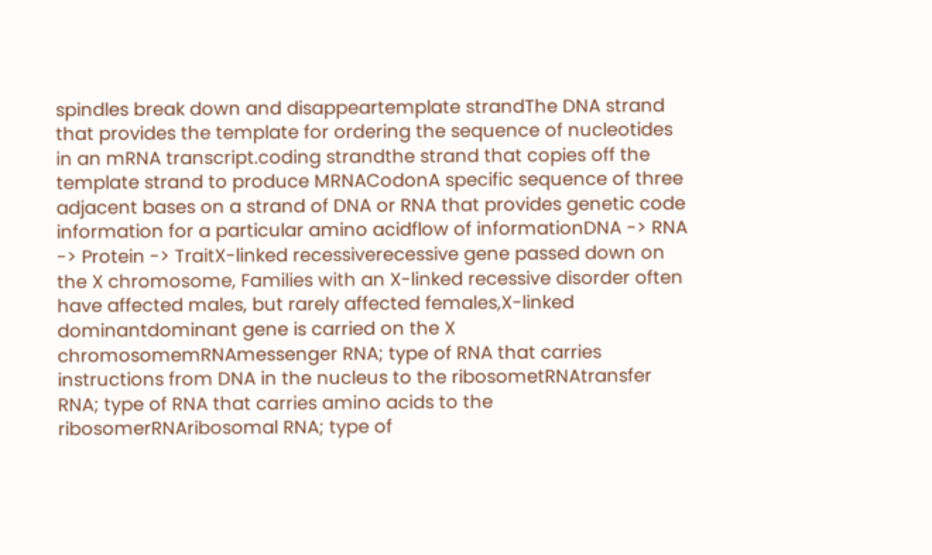spindles break down and disappeartemplate strandThe DNA strand that provides the template for ordering the sequence of nucleotides in an mRNA transcript.coding strandthe strand that copies off the template strand to produce MRNACodonA specific sequence of three adjacent bases on a strand of DNA or RNA that provides genetic code information for a particular amino acidflow of informationDNA -> RNA -> Protein -> TraitX-linked recessiverecessive gene passed down on the X chromosome, Families with an X-linked recessive disorder often have affected males, but rarely affected females,X-linked dominantdominant gene is carried on the X chromosomemRNAmessenger RNA; type of RNA that carries instructions from DNA in the nucleus to the ribosometRNAtransfer RNA; type of RNA that carries amino acids to the ribosomerRNAribosomal RNA; type of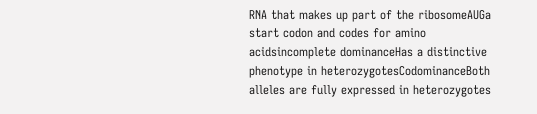RNA that makes up part of the ribosomeAUGa start codon and codes for amino acidsincomplete dominanceHas a distinctive phenotype in heterozygotesCodominanceBoth alleles are fully expressed in heterozygotes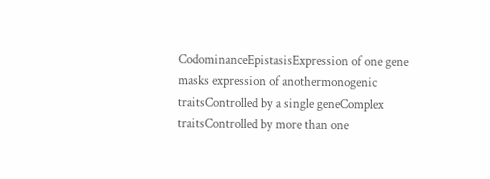CodominanceEpistasisExpression of one gene masks expression of anothermonogenic traitsControlled by a single geneComplex traitsControlled by more than one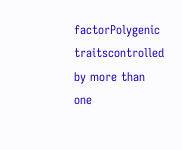factorPolygenic traitscontrolled by more than one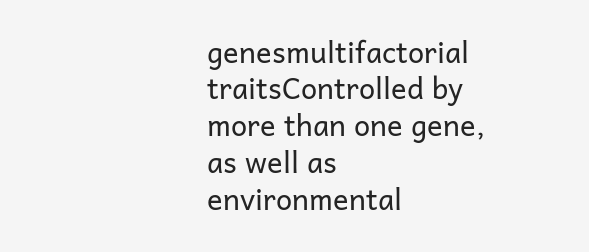genesmultifactorial traitsControlled by more than one gene, as well as environmental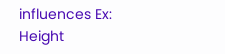influences Ex: Height